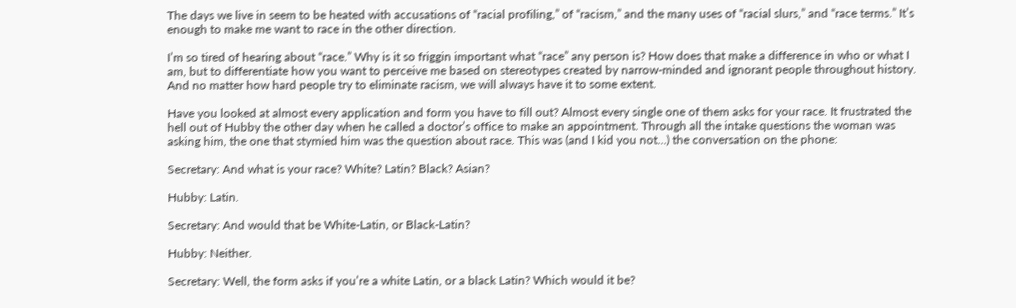The days we live in seem to be heated with accusations of “racial profiling,” of “racism,” and the many uses of “racial slurs,” and “race terms.” It’s enough to make me want to race in the other direction.

I’m so tired of hearing about “race.” Why is it so friggin important what “race” any person is? How does that make a difference in who or what I am, but to differentiate how you want to perceive me based on stereotypes created by narrow-minded and ignorant people throughout history. And no matter how hard people try to eliminate racism, we will always have it to some extent.

Have you looked at almost every application and form you have to fill out? Almost every single one of them asks for your race. It frustrated the hell out of Hubby the other day when he called a doctor’s office to make an appointment. Through all the intake questions the woman was asking him, the one that stymied him was the question about race. This was (and I kid you not…) the conversation on the phone:

Secretary: And what is your race? White? Latin? Black? Asian?

Hubby: Latin.

Secretary: And would that be White-Latin, or Black-Latin?

Hubby: Neither.

Secretary: Well, the form asks if you’re a white Latin, or a black Latin? Which would it be?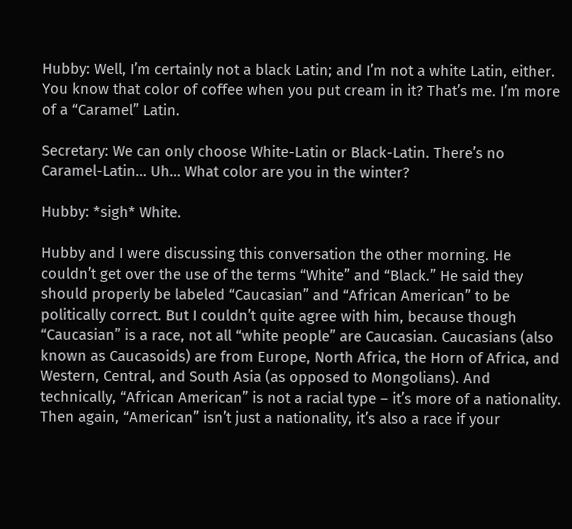Hubby: Well, I’m certainly not a black Latin; and I’m not a white Latin, either. You know that color of coffee when you put cream in it? That’s me. I’m more of a “Caramel” Latin.

Secretary: We can only choose White-Latin or Black-Latin. There’s no Caramel-Latin… Uh… What color are you in the winter?

Hubby: *sigh* White.

Hubby and I were discussing this conversation the other morning. He couldn’t get over the use of the terms “White” and “Black.” He said they should properly be labeled “Caucasian” and “African American” to be politically correct. But I couldn’t quite agree with him, because though “Caucasian” is a race, not all “white people” are Caucasian. Caucasians (also known as Caucasoids) are from Europe, North Africa, the Horn of Africa, and Western, Central, and South Asia (as opposed to Mongolians). And technically, “African American” is not a racial type – it’s more of a nationality. Then again, “American” isn’t just a nationality, it’s also a race if your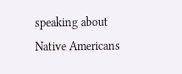speaking about Native Americans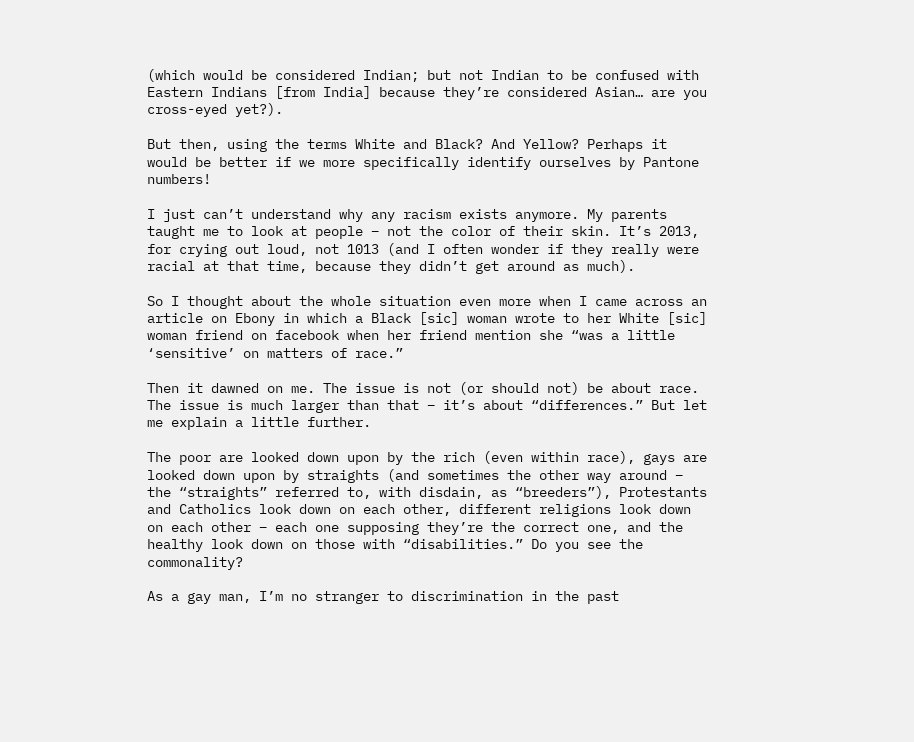(which would be considered Indian; but not Indian to be confused with Eastern Indians [from India] because they’re considered Asian… are you cross-eyed yet?).

But then, using the terms White and Black? And Yellow? Perhaps it would be better if we more specifically identify ourselves by Pantone numbers!

I just can’t understand why any racism exists anymore. My parents taught me to look at people – not the color of their skin. It’s 2013, for crying out loud, not 1013 (and I often wonder if they really were racial at that time, because they didn’t get around as much).

So I thought about the whole situation even more when I came across an article on Ebony in which a Black [sic] woman wrote to her White [sic] woman friend on facebook when her friend mention she “was a little ‘sensitive’ on matters of race.”

Then it dawned on me. The issue is not (or should not) be about race. The issue is much larger than that – it’s about “differences.” But let me explain a little further.

The poor are looked down upon by the rich (even within race), gays are looked down upon by straights (and sometimes the other way around – the “straights” referred to, with disdain, as “breeders”), Protestants and Catholics look down on each other, different religions look down on each other – each one supposing they’re the correct one, and the healthy look down on those with “disabilities.” Do you see the commonality?

As a gay man, I’m no stranger to discrimination in the past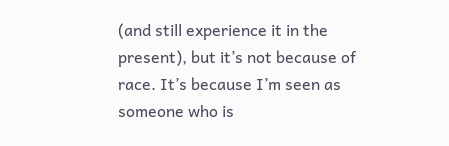(and still experience it in the present), but it’s not because of race. It’s because I’m seen as someone who is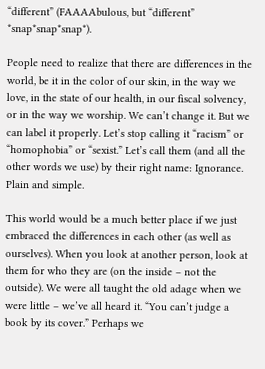“different” (FAAAAbulous, but “different” *snap*snap*snap*).

People need to realize that there are differences in the world, be it in the color of our skin, in the way we love, in the state of our health, in our fiscal solvency, or in the way we worship. We can’t change it. But we can label it properly. Let’s stop calling it “racism” or “homophobia” or “sexist.” Let’s call them (and all the other words we use) by their right name: Ignorance. Plain and simple.

This world would be a much better place if we just embraced the differences in each other (as well as ourselves). When you look at another person, look at them for who they are (on the inside – not the outside). We were all taught the old adage when we were little – we’ve all heard it. “You can’t judge a book by its cover.” Perhaps we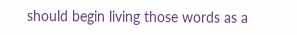should begin living those words as a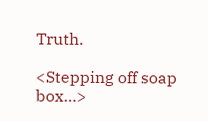Truth.

<Stepping off soap box…>